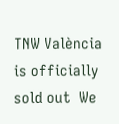TNW València is officially sold out  We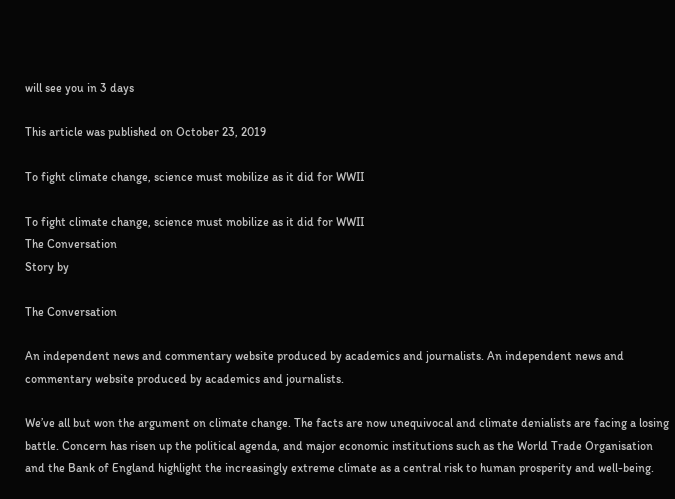will see you in 3 days

This article was published on October 23, 2019

To fight climate change, science must mobilize as it did for WWII

To fight climate change, science must mobilize as it did for WWII
The Conversation
Story by

The Conversation

An independent news and commentary website produced by academics and journalists. An independent news and commentary website produced by academics and journalists.

We’ve all but won the argument on climate change. The facts are now unequivocal and climate denialists are facing a losing battle. Concern has risen up the political agenda, and major economic institutions such as the World Trade Organisation and the Bank of England highlight the increasingly extreme climate as a central risk to human prosperity and well-being.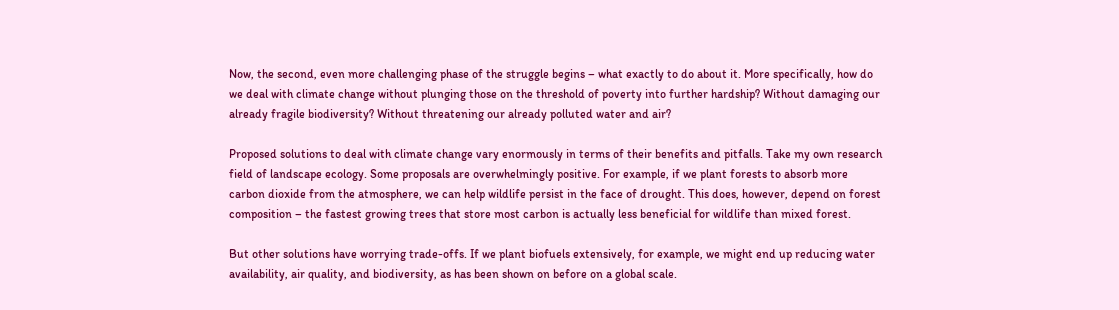Now, the second, even more challenging phase of the struggle begins – what exactly to do about it. More specifically, how do we deal with climate change without plunging those on the threshold of poverty into further hardship? Without damaging our already fragile biodiversity? Without threatening our already polluted water and air?

Proposed solutions to deal with climate change vary enormously in terms of their benefits and pitfalls. Take my own research field of landscape ecology. Some proposals are overwhelmingly positive. For example, if we plant forests to absorb more carbon dioxide from the atmosphere, we can help wildlife persist in the face of drought. This does, however, depend on forest composition – the fastest growing trees that store most carbon is actually less beneficial for wildlife than mixed forest.

But other solutions have worrying trade-offs. If we plant biofuels extensively, for example, we might end up reducing water availability, air quality, and biodiversity, as has been shown on before on a global scale.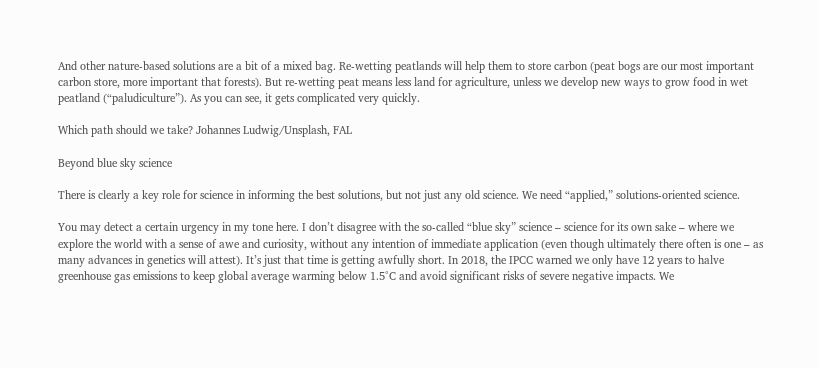And other nature-based solutions are a bit of a mixed bag. Re-wetting peatlands will help them to store carbon (peat bogs are our most important carbon store, more important that forests). But re-wetting peat means less land for agriculture, unless we develop new ways to grow food in wet peatland (“paludiculture”). As you can see, it gets complicated very quickly.

Which path should we take? Johannes Ludwig/Unsplash, FAL

Beyond blue sky science

There is clearly a key role for science in informing the best solutions, but not just any old science. We need “applied,” solutions-oriented science.

You may detect a certain urgency in my tone here. I don’t disagree with the so-called “blue sky” science – science for its own sake – where we explore the world with a sense of awe and curiosity, without any intention of immediate application (even though ultimately there often is one – as many advances in genetics will attest). It’s just that time is getting awfully short. In 2018, the IPCC warned we only have 12 years to halve greenhouse gas emissions to keep global average warming below 1.5°C and avoid significant risks of severe negative impacts. We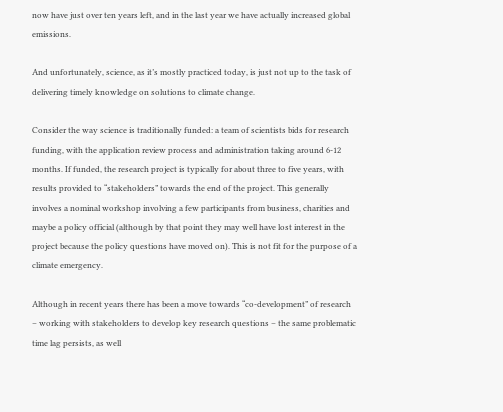now have just over ten years left, and in the last year we have actually increased global emissions.

And unfortunately, science, as it’s mostly practiced today, is just not up to the task of delivering timely knowledge on solutions to climate change.

Consider the way science is traditionally funded: a team of scientists bids for research funding, with the application review process and administration taking around 6-12 months. If funded, the research project is typically for about three to five years, with results provided to “stakeholders” towards the end of the project. This generally involves a nominal workshop involving a few participants from business, charities and maybe a policy official (although by that point they may well have lost interest in the project because the policy questions have moved on). This is not fit for the purpose of a climate emergency.

Although in recent years there has been a move towards “co-development” of research – working with stakeholders to develop key research questions – the same problematic time lag persists, as well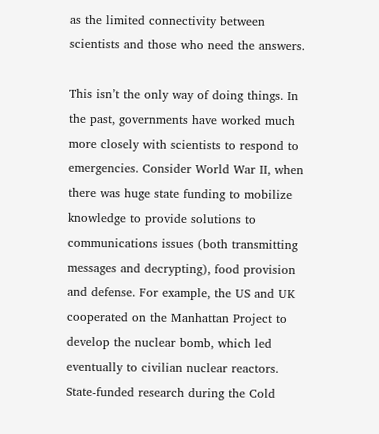as the limited connectivity between scientists and those who need the answers.

This isn’t the only way of doing things. In the past, governments have worked much more closely with scientists to respond to emergencies. Consider World War II, when there was huge state funding to mobilize knowledge to provide solutions to communications issues (both transmitting messages and decrypting), food provision and defense. For example, the US and UK cooperated on the Manhattan Project to develop the nuclear bomb, which led eventually to civilian nuclear reactors. State-funded research during the Cold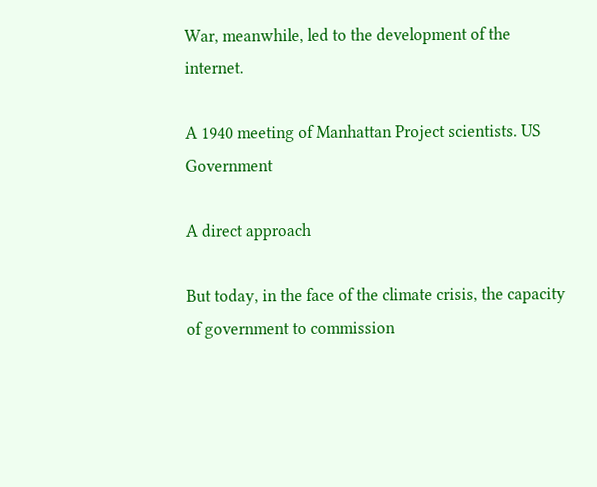War, meanwhile, led to the development of the internet.

A 1940 meeting of Manhattan Project scientists. US Government

A direct approach

But today, in the face of the climate crisis, the capacity of government to commission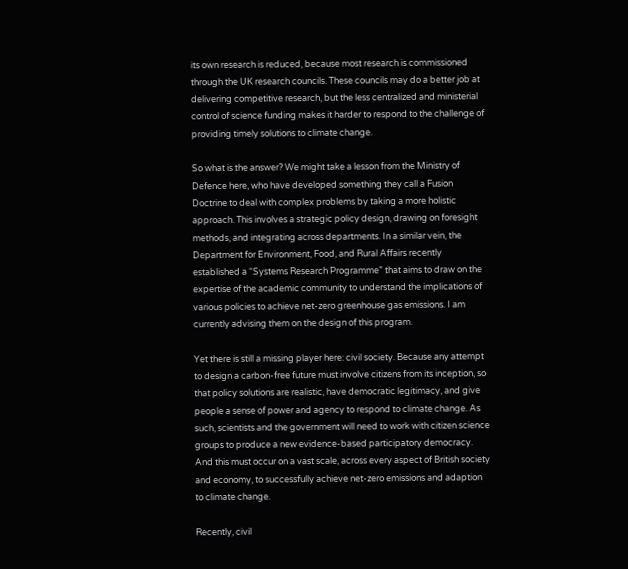its own research is reduced, because most research is commissioned through the UK research councils. These councils may do a better job at delivering competitive research, but the less centralized and ministerial control of science funding makes it harder to respond to the challenge of providing timely solutions to climate change.

So what is the answer? We might take a lesson from the Ministry of Defence here, who have developed something they call a Fusion Doctrine to deal with complex problems by taking a more holistic approach. This involves a strategic policy design, drawing on foresight methods, and integrating across departments. In a similar vein, the Department for Environment, Food, and Rural Affairs recently established a “Systems Research Programme” that aims to draw on the expertise of the academic community to understand the implications of various policies to achieve net-zero greenhouse gas emissions. I am currently advising them on the design of this program.

Yet there is still a missing player here: civil society. Because any attempt to design a carbon-free future must involve citizens from its inception, so that policy solutions are realistic, have democratic legitimacy, and give people a sense of power and agency to respond to climate change. As such, scientists and the government will need to work with citizen science groups to produce a new evidence-based participatory democracy. And this must occur on a vast scale, across every aspect of British society and economy, to successfully achieve net-zero emissions and adaption to climate change.

Recently, civil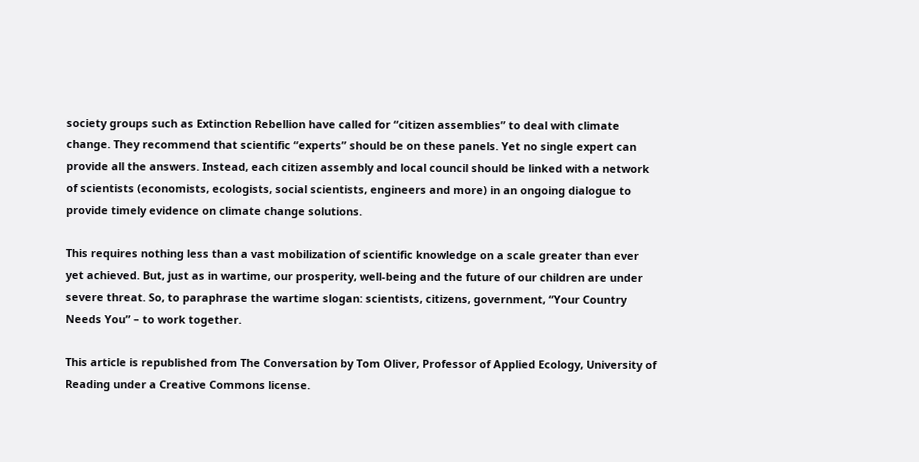society groups such as Extinction Rebellion have called for “citizen assemblies” to deal with climate change. They recommend that scientific “experts” should be on these panels. Yet no single expert can provide all the answers. Instead, each citizen assembly and local council should be linked with a network of scientists (economists, ecologists, social scientists, engineers and more) in an ongoing dialogue to provide timely evidence on climate change solutions.

This requires nothing less than a vast mobilization of scientific knowledge on a scale greater than ever yet achieved. But, just as in wartime, our prosperity, well-being and the future of our children are under severe threat. So, to paraphrase the wartime slogan: scientists, citizens, government, “Your Country Needs You” – to work together.

This article is republished from The Conversation by Tom Oliver, Professor of Applied Ecology, University of Reading under a Creative Commons license.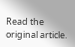Read the original article.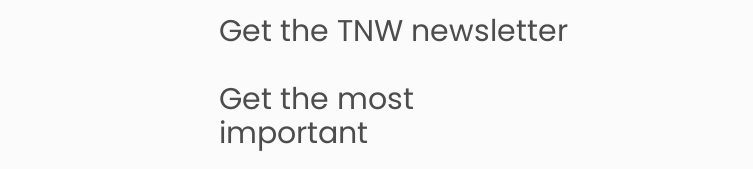Get the TNW newsletter

Get the most important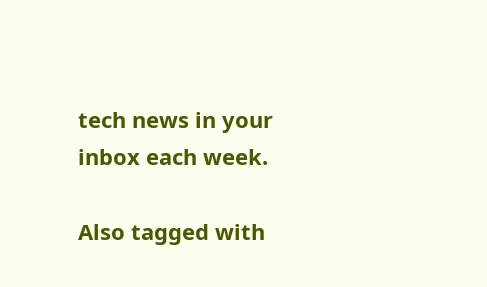tech news in your inbox each week.

Also tagged with